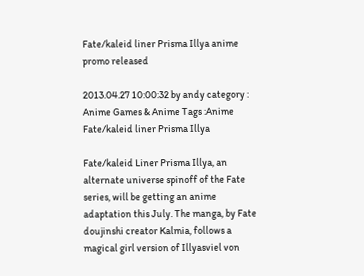Fate/kaleid liner Prisma Illya anime promo released

2013.04.27 10:00:32 by andy category : Anime Games & Anime Tags :Anime Fate/kaleid liner Prisma Illya

Fate/kaleid Liner Prisma Illya, an alternate universe spinoff of the Fate series, will be getting an anime adaptation this July. The manga, by Fate doujinshi creator Kalmia, follows a magical girl version of Illyasviel von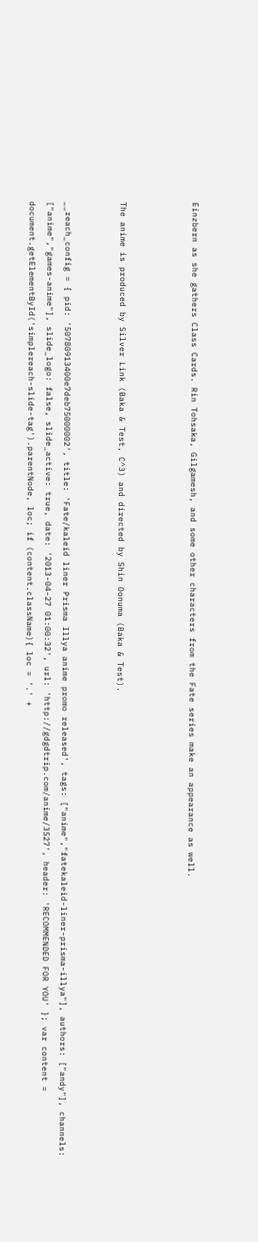Einzbern as she gathers Class Cards. Rin Tohsaka, Gilgamesh, and some other characters from the Fate series make an appearance as well.



The anime is produced by Silver Link (Baka & Test, C^3) and directed by Shin Oonuma (Baka & Test).


__reach_config = { pid: '50780913400e7deb75000002', title: 'Fate/kaleid liner Prisma Illya anime promo released', tags: ["anime","fatekaleid-liner-prisma-illya"], authors: ["andy"], channels: ["anime","games-anime"], slide_logo: false, slide_active: true, date: '2013-04-27 01:00:32', url: 'http://gdgdtrip.com/anime/3527', header: 'RECOMMENDED FOR YOU' }; var content = document.getElementById('simplereach-slide-tag').parentNode, loc; if (content.className){ loc = '.' +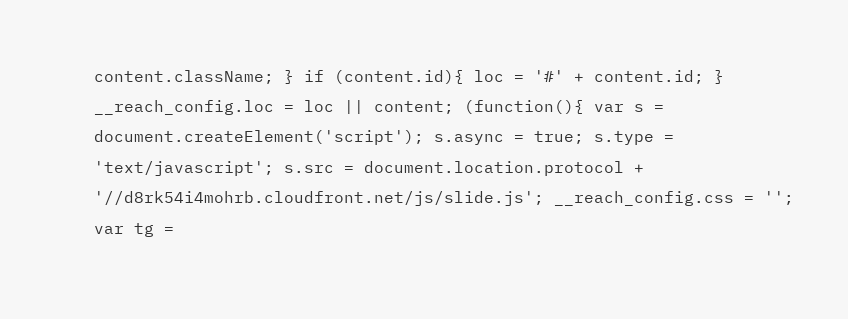content.className; } if (content.id){ loc = '#' + content.id; } __reach_config.loc = loc || content; (function(){ var s = document.createElement('script'); s.async = true; s.type = 'text/javascript'; s.src = document.location.protocol + '//d8rk54i4mohrb.cloudfront.net/js/slide.js'; __reach_config.css = ''; var tg =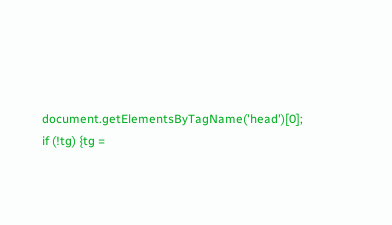document.getElementsByTagName('head')[0]; if (!tg) {tg =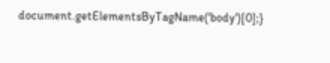document.getElementsByTagName('body')[0];}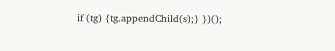if (tg) {tg.appendChild(s);} })();